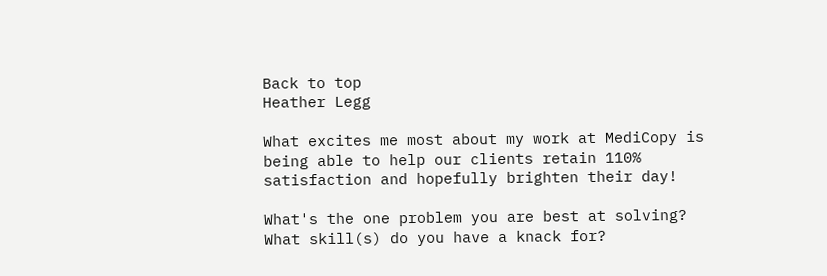Back to top
Heather Legg

What excites me most about my work at MediCopy is being able to help our clients retain 110% satisfaction and hopefully brighten their day!

What's the one problem you are best at solving? What skill(s) do you have a knack for?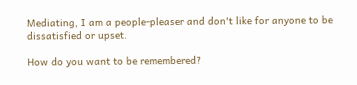Mediating, I am a people-pleaser and don't like for anyone to be dissatisfied or upset.

How do you want to be remembered?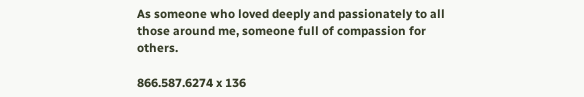As someone who loved deeply and passionately to all those around me, someone full of compassion for others.

866.587.6274 x 136